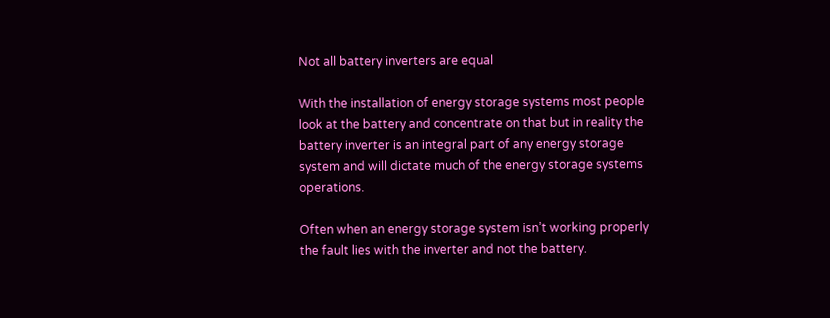Not all battery inverters are equal

With the installation of energy storage systems most people look at the battery and concentrate on that but in reality the battery inverter is an integral part of any energy storage system and will dictate much of the energy storage systems operations.

Often when an energy storage system isn’t working properly the fault lies with the inverter and not the battery.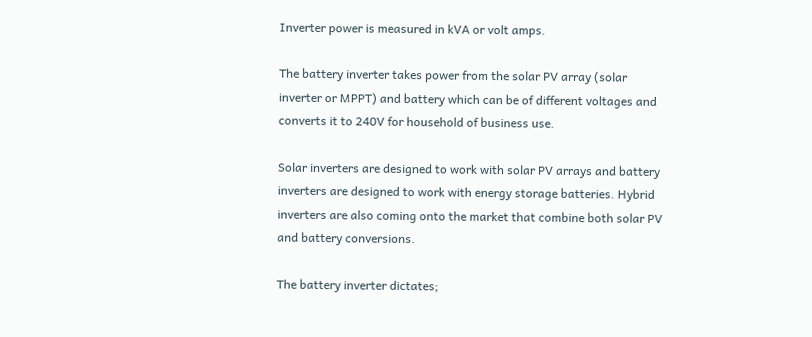Inverter power is measured in kVA or volt amps.

The battery inverter takes power from the solar PV array (solar inverter or MPPT) and battery which can be of different voltages and converts it to 240V for household of business use.

Solar inverters are designed to work with solar PV arrays and battery inverters are designed to work with energy storage batteries. Hybrid inverters are also coming onto the market that combine both solar PV and battery conversions.

The battery inverter dictates;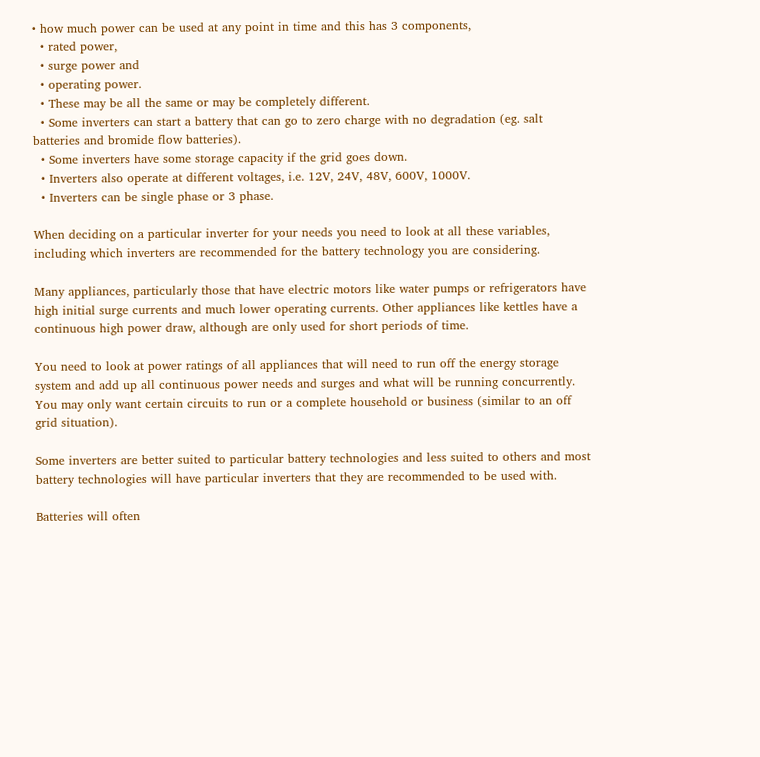• how much power can be used at any point in time and this has 3 components,
  • rated power,
  • surge power and
  • operating power.
  • These may be all the same or may be completely different.
  • Some inverters can start a battery that can go to zero charge with no degradation (eg. salt batteries and bromide flow batteries).
  • Some inverters have some storage capacity if the grid goes down.
  • Inverters also operate at different voltages, i.e. 12V, 24V, 48V, 600V, 1000V.
  • Inverters can be single phase or 3 phase.

When deciding on a particular inverter for your needs you need to look at all these variables, including which inverters are recommended for the battery technology you are considering.

Many appliances, particularly those that have electric motors like water pumps or refrigerators have high initial surge currents and much lower operating currents. Other appliances like kettles have a continuous high power draw, although are only used for short periods of time.

You need to look at power ratings of all appliances that will need to run off the energy storage system and add up all continuous power needs and surges and what will be running concurrently. You may only want certain circuits to run or a complete household or business (similar to an off grid situation).

Some inverters are better suited to particular battery technologies and less suited to others and most battery technologies will have particular inverters that they are recommended to be used with.

Batteries will often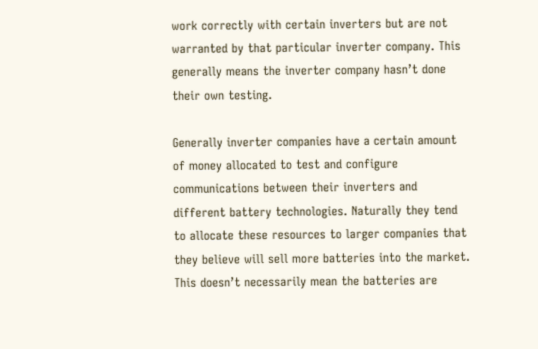work correctly with certain inverters but are not warranted by that particular inverter company. This generally means the inverter company hasn’t done their own testing.

Generally inverter companies have a certain amount of money allocated to test and configure communications between their inverters and different battery technologies. Naturally they tend to allocate these resources to larger companies that they believe will sell more batteries into the market. This doesn’t necessarily mean the batteries are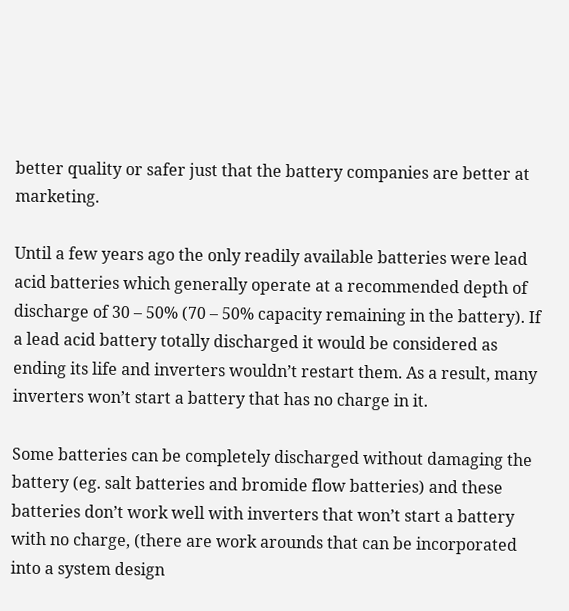better quality or safer just that the battery companies are better at marketing.

Until a few years ago the only readily available batteries were lead acid batteries which generally operate at a recommended depth of discharge of 30 – 50% (70 – 50% capacity remaining in the battery). If a lead acid battery totally discharged it would be considered as ending its life and inverters wouldn’t restart them. As a result, many inverters won’t start a battery that has no charge in it.

Some batteries can be completely discharged without damaging the battery (eg. salt batteries and bromide flow batteries) and these batteries don’t work well with inverters that won’t start a battery with no charge, (there are work arounds that can be incorporated into a system design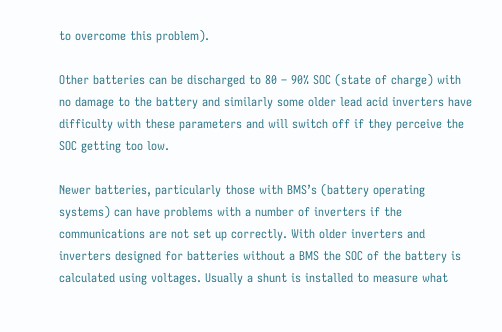to overcome this problem).

Other batteries can be discharged to 80 – 90% SOC (state of charge) with no damage to the battery and similarly some older lead acid inverters have difficulty with these parameters and will switch off if they perceive the SOC getting too low.

Newer batteries, particularly those with BMS’s (battery operating systems) can have problems with a number of inverters if the communications are not set up correctly. With older inverters and inverters designed for batteries without a BMS the SOC of the battery is calculated using voltages. Usually a shunt is installed to measure what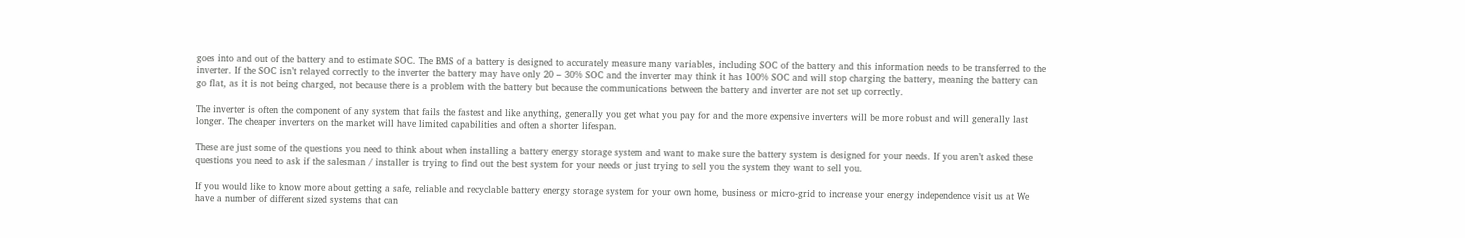goes into and out of the battery and to estimate SOC. The BMS of a battery is designed to accurately measure many variables, including SOC of the battery and this information needs to be transferred to the inverter. If the SOC isn’t relayed correctly to the inverter the battery may have only 20 – 30% SOC and the inverter may think it has 100% SOC and will stop charging the battery, meaning the battery can go flat, as it is not being charged, not because there is a problem with the battery but because the communications between the battery and inverter are not set up correctly.

The inverter is often the component of any system that fails the fastest and like anything, generally you get what you pay for and the more expensive inverters will be more robust and will generally last longer. The cheaper inverters on the market will have limited capabilities and often a shorter lifespan.

These are just some of the questions you need to think about when installing a battery energy storage system and want to make sure the battery system is designed for your needs. If you aren’t asked these questions you need to ask if the salesman / installer is trying to find out the best system for your needs or just trying to sell you the system they want to sell you.

If you would like to know more about getting a safe, reliable and recyclable battery energy storage system for your own home, business or micro-grid to increase your energy independence visit us at We have a number of different sized systems that can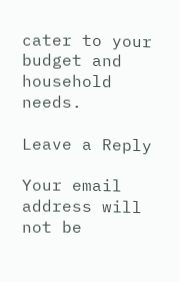cater to your budget and household needs.

Leave a Reply

Your email address will not be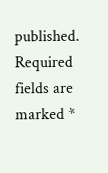published. Required fields are marked *